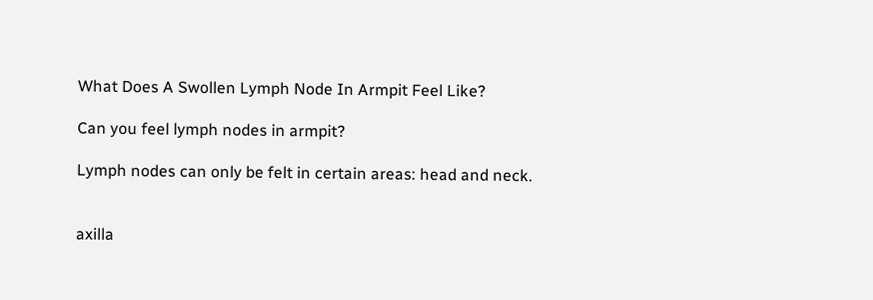What Does A Swollen Lymph Node In Armpit Feel Like?

Can you feel lymph nodes in armpit?

Lymph nodes can only be felt in certain areas: head and neck.


axilla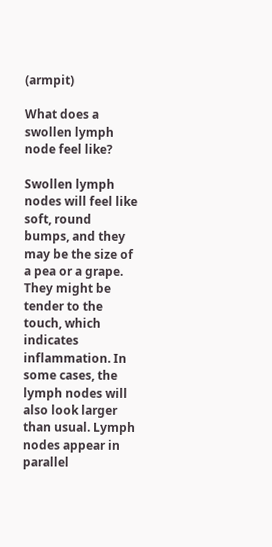(armpit)

What does a swollen lymph node feel like?

Swollen lymph nodes will feel like soft, round bumps, and they may be the size of a pea or a grape. They might be tender to the touch, which indicates inflammation. In some cases, the lymph nodes will also look larger than usual. Lymph nodes appear in parallel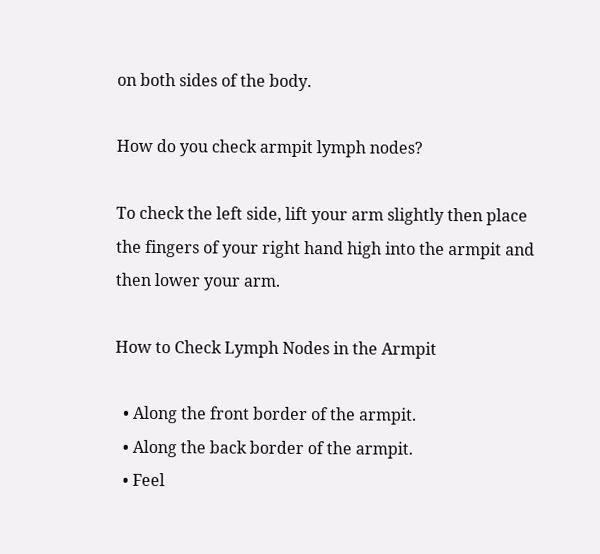on both sides of the body.

How do you check armpit lymph nodes?

To check the left side, lift your arm slightly then place the fingers of your right hand high into the armpit and then lower your arm.

How to Check Lymph Nodes in the Armpit

  • Along the front border of the armpit.
  • Along the back border of the armpit.
  • Feel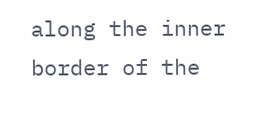along the inner border of the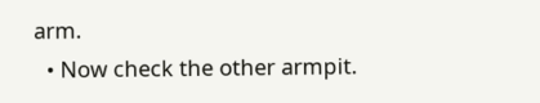arm.
  • Now check the other armpit.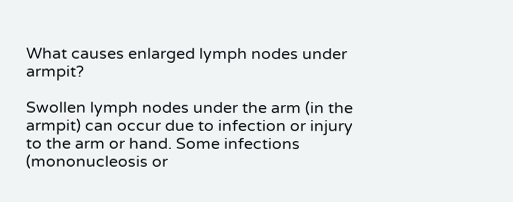What causes enlarged lymph nodes under armpit?

Swollen lymph nodes under the arm (in the armpit) can occur due to infection or injury to the arm or hand. Some infections (mononucleosis or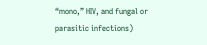“mono,” HIV, and fungal or parasitic infections)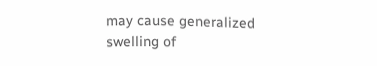may cause generalized swelling of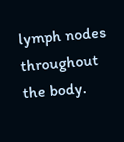lymph nodes throughout the body.